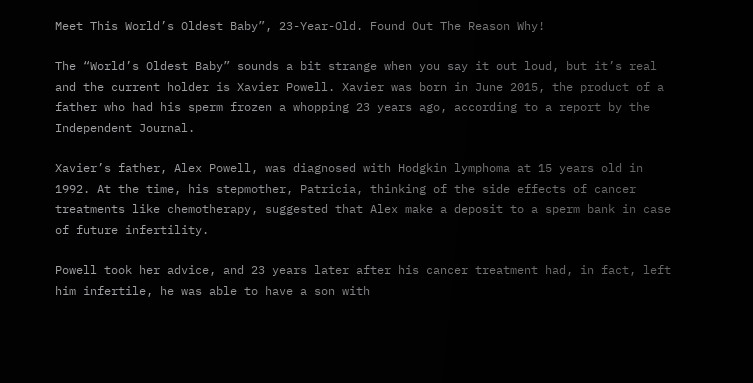Meet This World’s Oldest Baby”, 23-Year-Old. Found Out The Reason Why!

The “World’s Oldest Baby” sounds a bit strange when you say it out loud, but it’s real and the current holder is Xavier Powell. Xavier was born in June 2015, the product of a father who had his sperm frozen a whopping 23 years ago, according to a report by the Independent Journal.

Xavier’s father, Alex Powell, was diagnosed with Hodgkin lymphoma at 15 years old in 1992. At the time, his stepmother, Patricia, thinking of the side effects of cancer treatments like chemotherapy, suggested that Alex make a deposit to a sperm bank in case of future infertility.

Powell took her advice, and 23 years later after his cancer treatment had, in fact, left him infertile, he was able to have a son with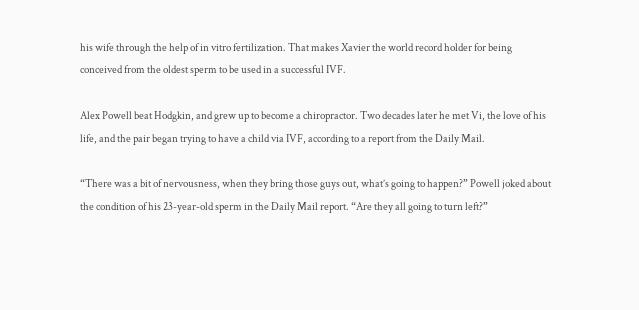his wife through the help of in vitro fertilization. That makes Xavier the world record holder for being conceived from the oldest sperm to be used in a successful IVF.

Alex Powell beat Hodgkin, and grew up to become a chiropractor. Two decades later he met Vi, the love of his life, and the pair began trying to have a child via IVF, according to a report from the Daily Mail.

“There was a bit of nervousness, when they bring those guys out, what’s going to happen?” Powell joked about the condition of his 23-year-old sperm in the Daily Mail report. “Are they all going to turn left?”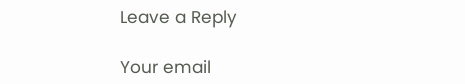Leave a Reply

Your email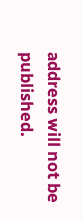address will not be published.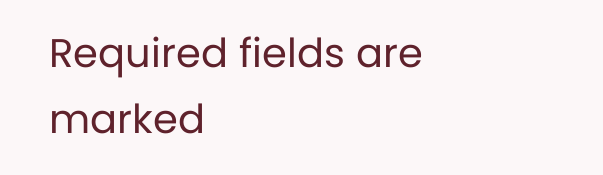Required fields are marked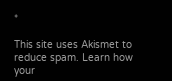*

This site uses Akismet to reduce spam. Learn how your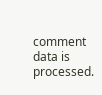comment data is processed.